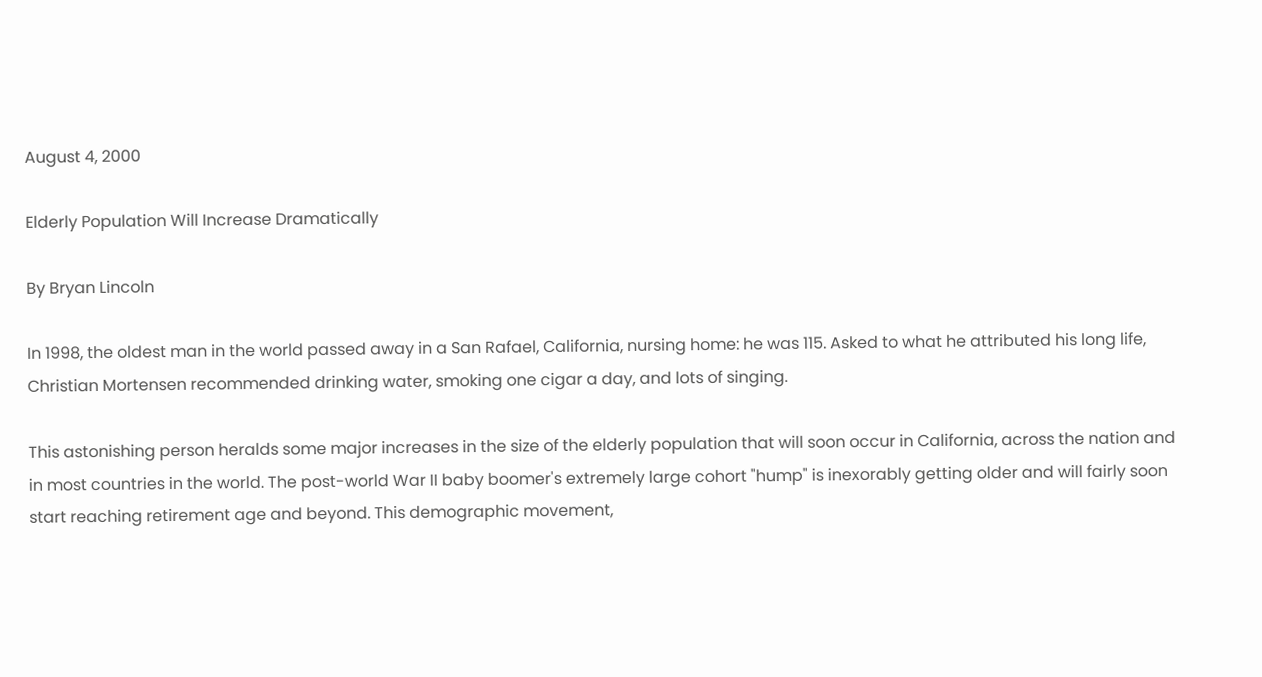August 4, 2000

Elderly Population Will Increase Dramatically

By Bryan Lincoln

In 1998, the oldest man in the world passed away in a San Rafael, California, nursing home: he was 115. Asked to what he attributed his long life, Christian Mortensen recommended drinking water, smoking one cigar a day, and lots of singing.

This astonishing person heralds some major increases in the size of the elderly population that will soon occur in California, across the nation and in most countries in the world. The post-world War II baby boomer's extremely large cohort "hump" is inexorably getting older and will fairly soon start reaching retirement age and beyond. This demographic movement,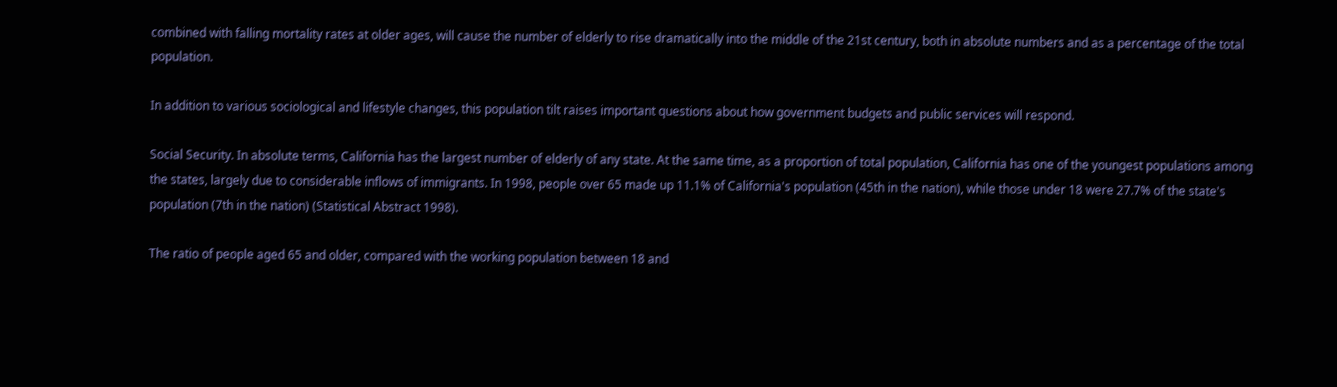combined with falling mortality rates at older ages, will cause the number of elderly to rise dramatically into the middle of the 21st century, both in absolute numbers and as a percentage of the total population.

In addition to various sociological and lifestyle changes, this population tilt raises important questions about how government budgets and public services will respond.

Social Security. In absolute terms, California has the largest number of elderly of any state. At the same time, as a proportion of total population, California has one of the youngest populations among the states, largely due to considerable inflows of immigrants. In 1998, people over 65 made up 11.1% of California's population (45th in the nation), while those under 18 were 27.7% of the state's population (7th in the nation) (Statistical Abstract 1998).

The ratio of people aged 65 and older, compared with the working population between 18 and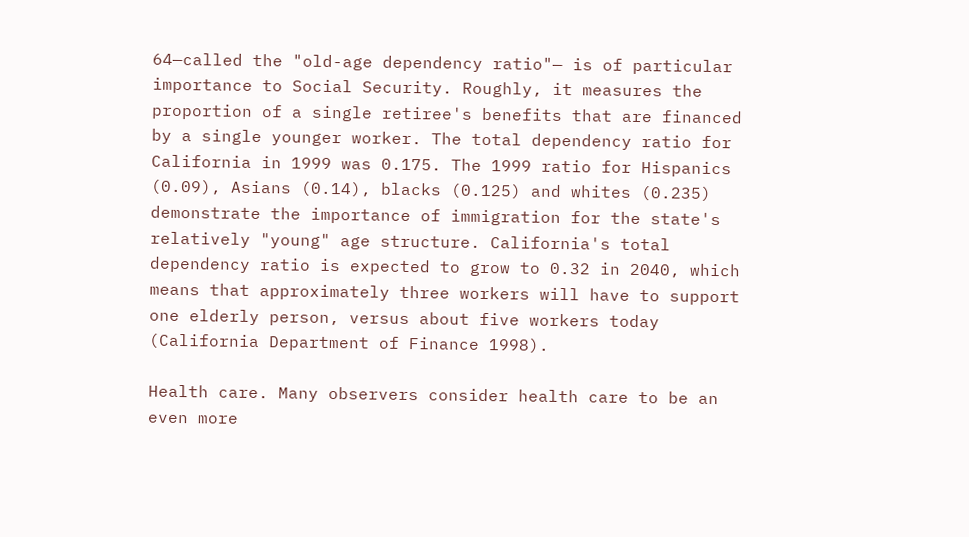64—called the "old-age dependency ratio"— is of particular importance to Social Security. Roughly, it measures the proportion of a single retiree's benefits that are financed by a single younger worker. The total dependency ratio for California in 1999 was 0.175. The 1999 ratio for Hispanics (0.09), Asians (0.14), blacks (0.125) and whites (0.235) demonstrate the importance of immigration for the state's relatively "young" age structure. California's total dependency ratio is expected to grow to 0.32 in 2040, which means that approximately three workers will have to support one elderly person, versus about five workers today (California Department of Finance 1998).

Health care. Many observers consider health care to be an even more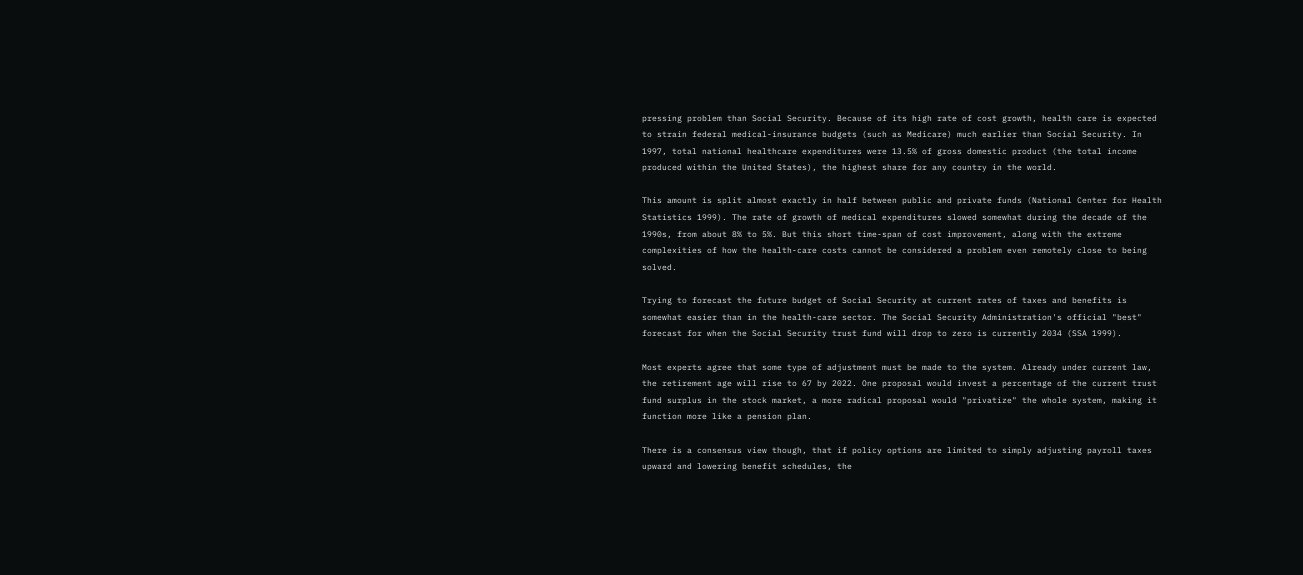pressing problem than Social Security. Because of its high rate of cost growth, health care is expected to strain federal medical-insurance budgets (such as Medicare) much earlier than Social Security. In 1997, total national healthcare expenditures were 13.5% of gross domestic product (the total income produced within the United States), the highest share for any country in the world.

This amount is split almost exactly in half between public and private funds (National Center for Health Statistics 1999). The rate of growth of medical expenditures slowed somewhat during the decade of the 1990s, from about 8% to 5%. But this short time-span of cost improvement, along with the extreme complexities of how the health-care costs cannot be considered a problem even remotely close to being solved.

Trying to forecast the future budget of Social Security at current rates of taxes and benefits is somewhat easier than in the health-care sector. The Social Security Administration's official "best" forecast for when the Social Security trust fund will drop to zero is currently 2034 (SSA 1999).

Most experts agree that some type of adjustment must be made to the system. Already under current law, the retirement age will rise to 67 by 2022. One proposal would invest a percentage of the current trust fund surplus in the stock market, a more radical proposal would "privatize" the whole system, making it function more like a pension plan.

There is a consensus view though, that if policy options are limited to simply adjusting payroll taxes upward and lowering benefit schedules, the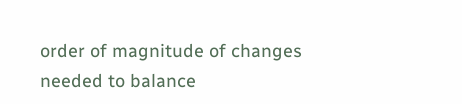order of magnitude of changes needed to balance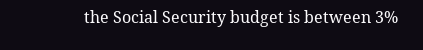the Social Security budget is between 3%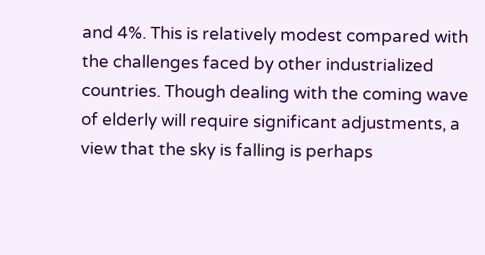and 4%. This is relatively modest compared with the challenges faced by other industrialized countries. Though dealing with the coming wave of elderly will require significant adjustments, a view that the sky is falling is perhaps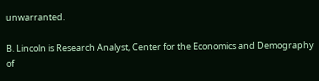unwarranted.

B. Lincoln is Research Analyst, Center for the Economics and Demography of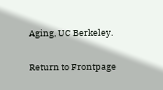Aging, UC Berkeley.

Return to Frontpage